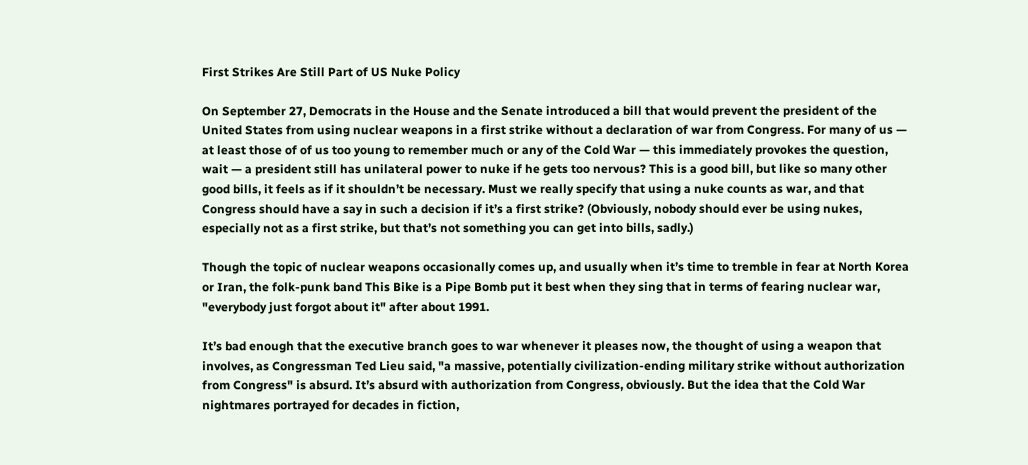First Strikes Are Still Part of US Nuke Policy

On September 27, Democrats in the House and the Senate introduced a bill that would prevent the president of the United States from using nuclear weapons in a first strike without a declaration of war from Congress. For many of us — at least those of of us too young to remember much or any of the Cold War — this immediately provokes the question, wait — a president still has unilateral power to nuke if he gets too nervous? This is a good bill, but like so many other good bills, it feels as if it shouldn’t be necessary. Must we really specify that using a nuke counts as war, and that Congress should have a say in such a decision if it’s a first strike? (Obviously, nobody should ever be using nukes, especially not as a first strike, but that’s not something you can get into bills, sadly.)

Though the topic of nuclear weapons occasionally comes up, and usually when it’s time to tremble in fear at North Korea or Iran, the folk-punk band This Bike is a Pipe Bomb put it best when they sing that in terms of fearing nuclear war, "everybody just forgot about it" after about 1991.

It’s bad enough that the executive branch goes to war whenever it pleases now, the thought of using a weapon that involves, as Congressman Ted Lieu said, "a massive, potentially civilization-ending military strike without authorization from Congress" is absurd. It’s absurd with authorization from Congress, obviously. But the idea that the Cold War nightmares portrayed for decades in fiction,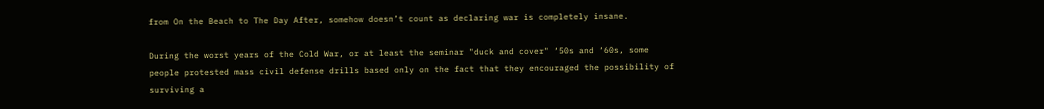from On the Beach to The Day After, somehow doesn’t count as declaring war is completely insane.

During the worst years of the Cold War, or at least the seminar "duck and cover" ‘50s and ‘60s, some people protested mass civil defense drills based only on the fact that they encouraged the possibility of surviving a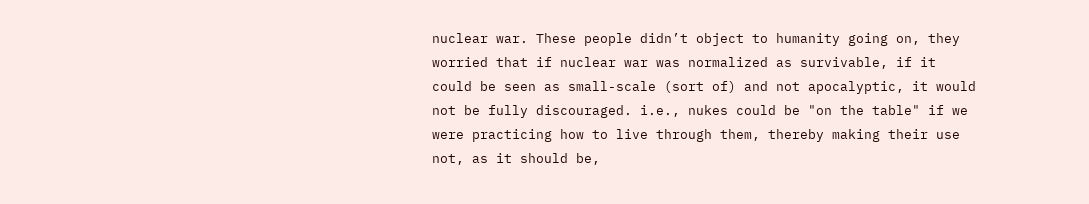nuclear war. These people didn’t object to humanity going on, they worried that if nuclear war was normalized as survivable, if it could be seen as small-scale (sort of) and not apocalyptic, it would not be fully discouraged. i.e., nukes could be "on the table" if we were practicing how to live through them, thereby making their use not, as it should be,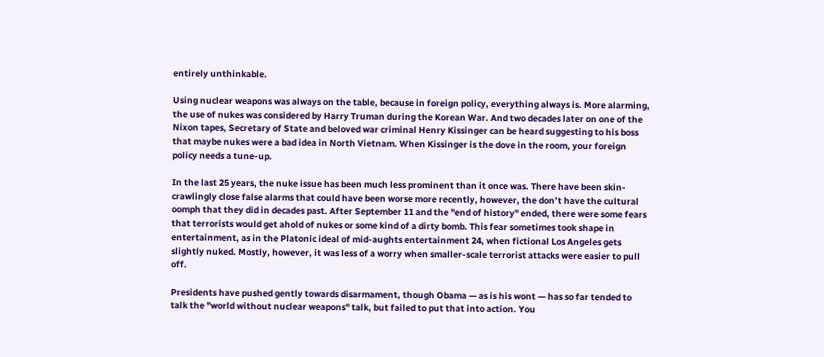entirely unthinkable.

Using nuclear weapons was always on the table, because in foreign policy, everything always is. More alarming, the use of nukes was considered by Harry Truman during the Korean War. And two decades later on one of the Nixon tapes, Secretary of State and beloved war criminal Henry Kissinger can be heard suggesting to his boss that maybe nukes were a bad idea in North Vietnam. When Kissinger is the dove in the room, your foreign policy needs a tune-up.

In the last 25 years, the nuke issue has been much less prominent than it once was. There have been skin-crawlingly close false alarms that could have been worse more recently, however, the don’t have the cultural oomph that they did in decades past. After September 11 and the "end of history" ended, there were some fears that terrorists would get ahold of nukes or some kind of a dirty bomb. This fear sometimes took shape in entertainment, as in the Platonic ideal of mid-aughts entertainment 24, when fictional Los Angeles gets slightly nuked. Mostly, however, it was less of a worry when smaller-scale terrorist attacks were easier to pull off.

Presidents have pushed gently towards disarmament, though Obama — as is his wont — has so far tended to talk the "world without nuclear weapons" talk, but failed to put that into action. You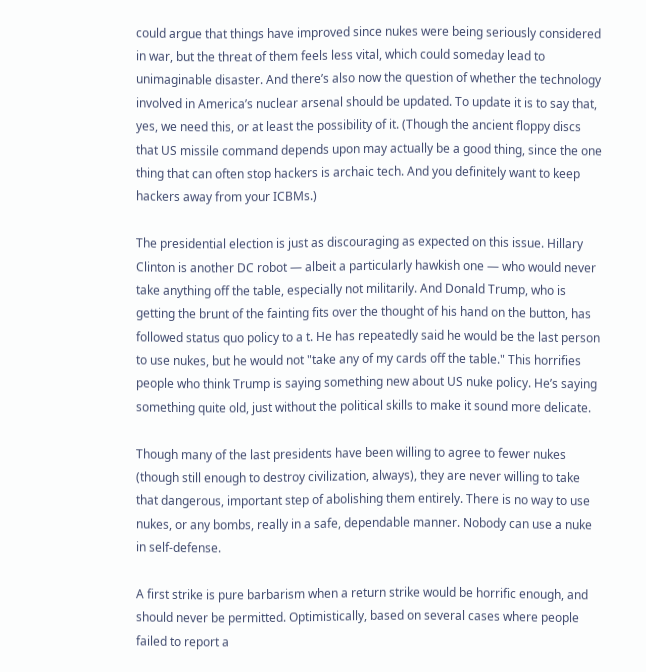could argue that things have improved since nukes were being seriously considered in war, but the threat of them feels less vital, which could someday lead to unimaginable disaster. And there’s also now the question of whether the technology involved in America’s nuclear arsenal should be updated. To update it is to say that, yes, we need this, or at least the possibility of it. (Though the ancient floppy discs that US missile command depends upon may actually be a good thing, since the one thing that can often stop hackers is archaic tech. And you definitely want to keep hackers away from your ICBMs.)

The presidential election is just as discouraging as expected on this issue. Hillary Clinton is another DC robot — albeit a particularly hawkish one — who would never take anything off the table, especially not militarily. And Donald Trump, who is getting the brunt of the fainting fits over the thought of his hand on the button, has followed status quo policy to a t. He has repeatedly said he would be the last person to use nukes, but he would not "take any of my cards off the table." This horrifies people who think Trump is saying something new about US nuke policy. He’s saying something quite old, just without the political skills to make it sound more delicate.

Though many of the last presidents have been willing to agree to fewer nukes (though still enough to destroy civilization, always), they are never willing to take that dangerous, important step of abolishing them entirely. There is no way to use nukes, or any bombs, really in a safe, dependable manner. Nobody can use a nuke in self-defense.

A first strike is pure barbarism when a return strike would be horrific enough, and should never be permitted. Optimistically, based on several cases where people failed to report a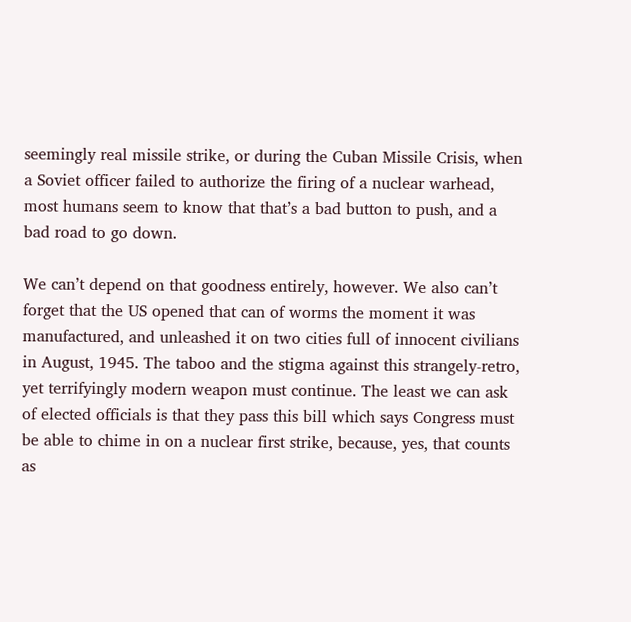seemingly real missile strike, or during the Cuban Missile Crisis, when a Soviet officer failed to authorize the firing of a nuclear warhead, most humans seem to know that that’s a bad button to push, and a bad road to go down.

We can’t depend on that goodness entirely, however. We also can’t forget that the US opened that can of worms the moment it was manufactured, and unleashed it on two cities full of innocent civilians in August, 1945. The taboo and the stigma against this strangely-retro, yet terrifyingly modern weapon must continue. The least we can ask of elected officials is that they pass this bill which says Congress must be able to chime in on a nuclear first strike, because, yes, that counts as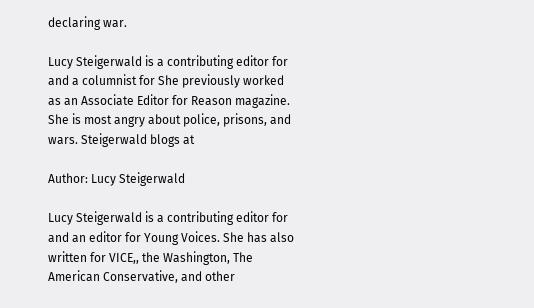declaring war.

Lucy Steigerwald is a contributing editor for and a columnist for She previously worked as an Associate Editor for Reason magazine. She is most angry about police, prisons, and wars. Steigerwald blogs at

Author: Lucy Steigerwald

Lucy Steigerwald is a contributing editor for and an editor for Young Voices. She has also written for VICE,, the Washington, The American Conservative, and other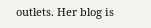outlets. Her blog is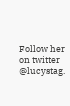Follow her on twitter @lucystag.